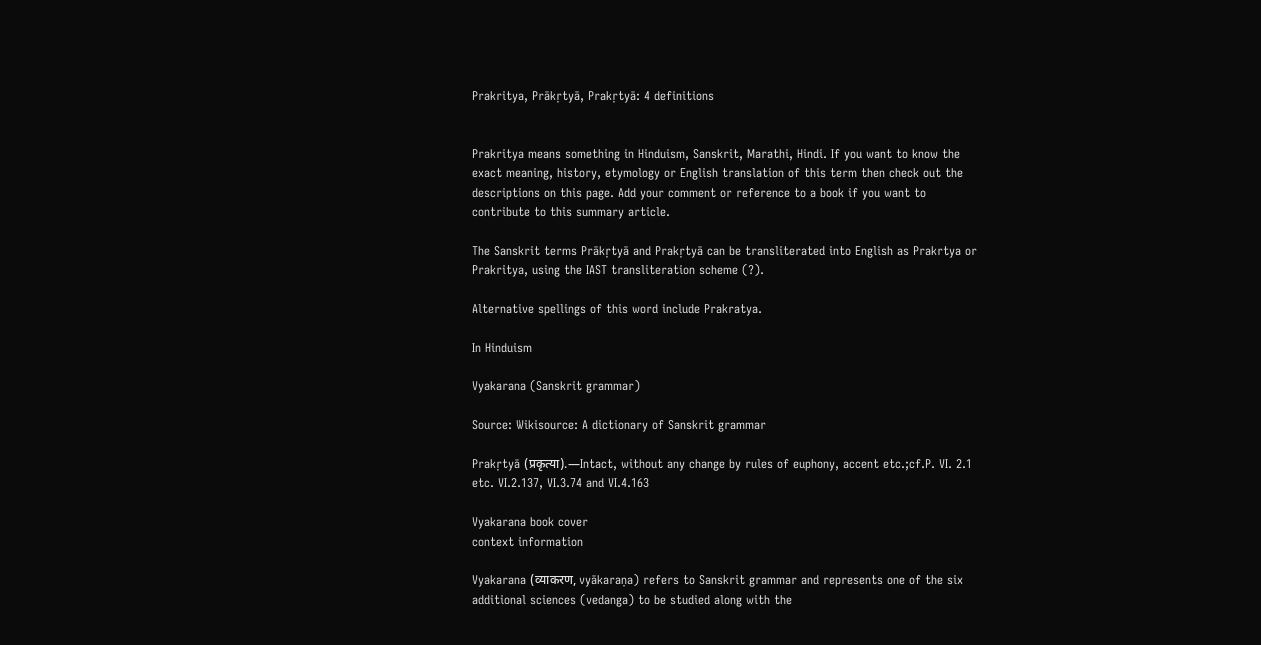Prakritya, Prākṛtyā, Prakṛtyā: 4 definitions


Prakritya means something in Hinduism, Sanskrit, Marathi, Hindi. If you want to know the exact meaning, history, etymology or English translation of this term then check out the descriptions on this page. Add your comment or reference to a book if you want to contribute to this summary article.

The Sanskrit terms Prākṛtyā and Prakṛtyā can be transliterated into English as Prakrtya or Prakritya, using the IAST transliteration scheme (?).

Alternative spellings of this word include Prakratya.

In Hinduism

Vyakarana (Sanskrit grammar)

Source: Wikisource: A dictionary of Sanskrit grammar

Prakṛtyā (प्रकृत्या).—Intact, without any change by rules of euphony, accent etc.;cf.P. VI. 2.1 etc. VI.2.137, VI.3.74 and VI.4.163

Vyakarana book cover
context information

Vyakarana (व्याकरण, vyākaraṇa) refers to Sanskrit grammar and represents one of the six additional sciences (vedanga) to be studied along with the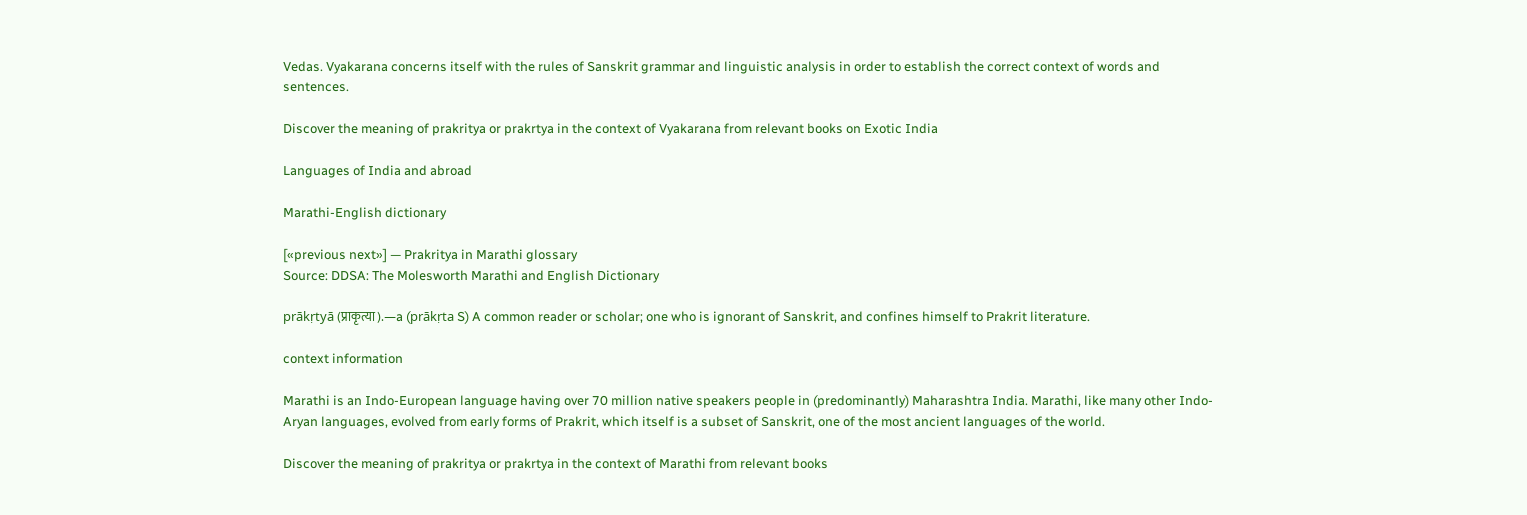Vedas. Vyakarana concerns itself with the rules of Sanskrit grammar and linguistic analysis in order to establish the correct context of words and sentences.

Discover the meaning of prakritya or prakrtya in the context of Vyakarana from relevant books on Exotic India

Languages of India and abroad

Marathi-English dictionary

[«previous next»] — Prakritya in Marathi glossary
Source: DDSA: The Molesworth Marathi and English Dictionary

prākṛtyā (प्राकृत्या).—a (prākṛta S) A common reader or scholar; one who is ignorant of Sanskrit, and confines himself to Prakrit literature.

context information

Marathi is an Indo-European language having over 70 million native speakers people in (predominantly) Maharashtra India. Marathi, like many other Indo-Aryan languages, evolved from early forms of Prakrit, which itself is a subset of Sanskrit, one of the most ancient languages of the world.

Discover the meaning of prakritya or prakrtya in the context of Marathi from relevant books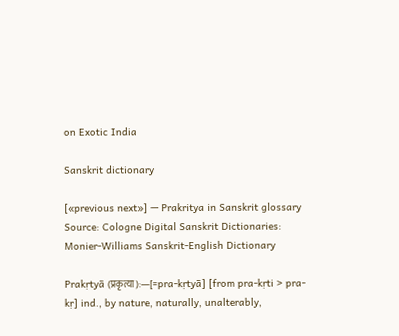on Exotic India

Sanskrit dictionary

[«previous next»] — Prakritya in Sanskrit glossary
Source: Cologne Digital Sanskrit Dictionaries: Monier-Williams Sanskrit-English Dictionary

Prakṛtyā (प्रकृत्या):—[=pra-kṛtyā] [from pra-kṛti > pra-kṛ] ind., by nature, naturally, unalterably,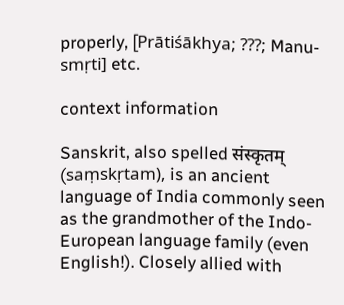properly, [Prātiśākhya; ???; Manu-smṛti] etc.

context information

Sanskrit, also spelled संस्कृतम् (saṃskṛtam), is an ancient language of India commonly seen as the grandmother of the Indo-European language family (even English!). Closely allied with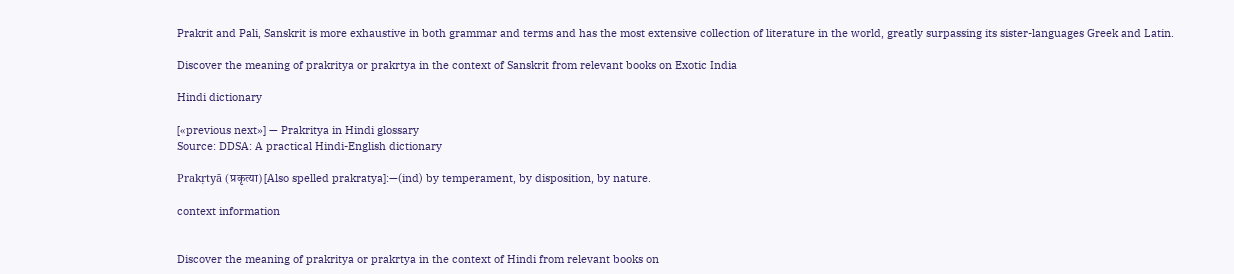Prakrit and Pali, Sanskrit is more exhaustive in both grammar and terms and has the most extensive collection of literature in the world, greatly surpassing its sister-languages Greek and Latin.

Discover the meaning of prakritya or prakrtya in the context of Sanskrit from relevant books on Exotic India

Hindi dictionary

[«previous next»] — Prakritya in Hindi glossary
Source: DDSA: A practical Hindi-English dictionary

Prakṛtyā (प्रकृत्या) [Also spelled prakratya]:—(ind) by temperament, by disposition, by nature.

context information


Discover the meaning of prakritya or prakrtya in the context of Hindi from relevant books on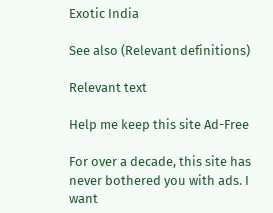Exotic India

See also (Relevant definitions)

Relevant text

Help me keep this site Ad-Free

For over a decade, this site has never bothered you with ads. I want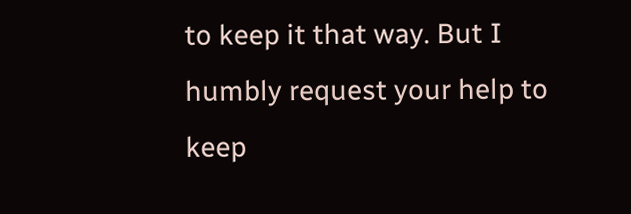to keep it that way. But I humbly request your help to keep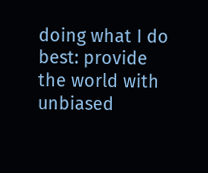doing what I do best: provide the world with unbiased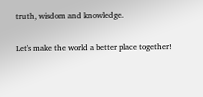truth, wisdom and knowledge.

Let's make the world a better place together!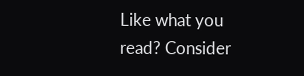Like what you read? Consider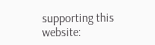supporting this website: